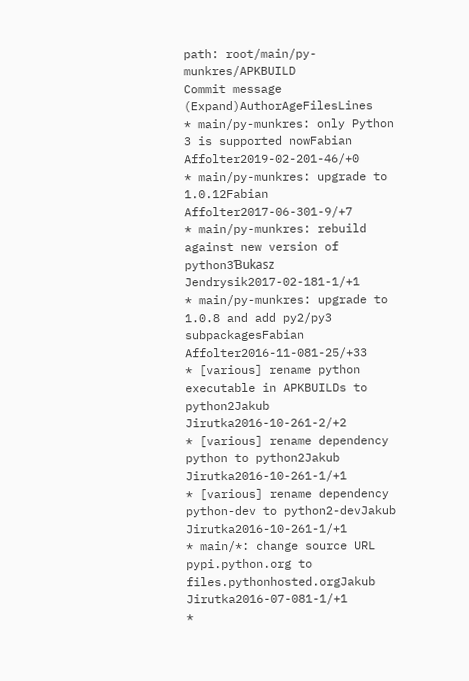path: root/main/py-munkres/APKBUILD
Commit message (Expand)AuthorAgeFilesLines
* main/py-munkres: only Python 3 is supported nowFabian Affolter2019-02-201-46/+0
* main/py-munkres: upgrade to 1.0.12Fabian Affolter2017-06-301-9/+7
* main/py-munkres: rebuild against new version of python3Ɓukasz Jendrysik2017-02-181-1/+1
* main/py-munkres: upgrade to 1.0.8 and add py2/py3 subpackagesFabian Affolter2016-11-081-25/+33
* [various] rename python executable in APKBUILDs to python2Jakub Jirutka2016-10-261-2/+2
* [various] rename dependency python to python2Jakub Jirutka2016-10-261-1/+1
* [various] rename dependency python-dev to python2-devJakub Jirutka2016-10-261-1/+1
* main/*: change source URL pypi.python.org to files.pythonhosted.orgJakub Jirutka2016-07-081-1/+1
*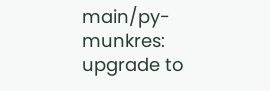main/py-munkres: upgrade to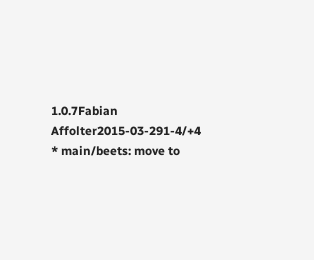1.0.7Fabian Affolter2015-03-291-4/+4
* main/beets: move to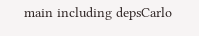main including depsCarlo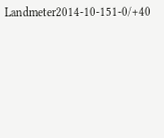Landmeter2014-10-151-0/+40